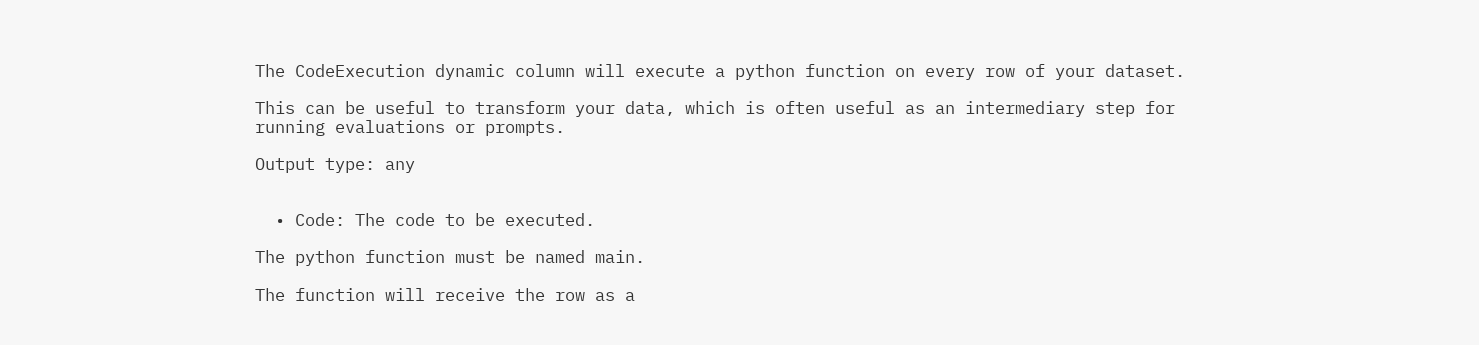The CodeExecution dynamic column will execute a python function on every row of your dataset.

This can be useful to transform your data, which is often useful as an intermediary step for running evaluations or prompts.

Output type: any


  • Code: The code to be executed.

The python function must be named main.

The function will receive the row as a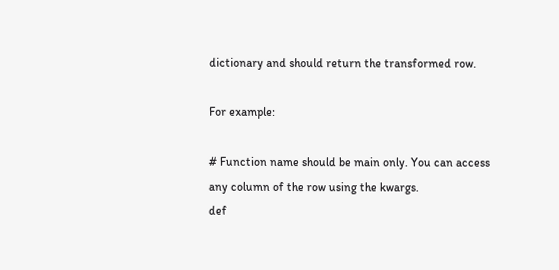dictionary and should return the transformed row.

For example:

# Function name should be main only. You can access any column of the row using the kwargs.
def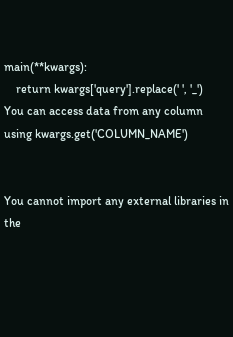main(**kwargs):
    return kwargs['query'].replace(' ', '_')
You can access data from any column using kwargs.get('COLUMN_NAME')


You cannot import any external libraries in the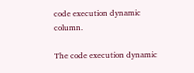code execution dynamic column.

The code execution dynamic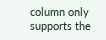column only supports the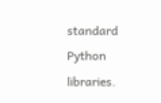standard Python libraries.